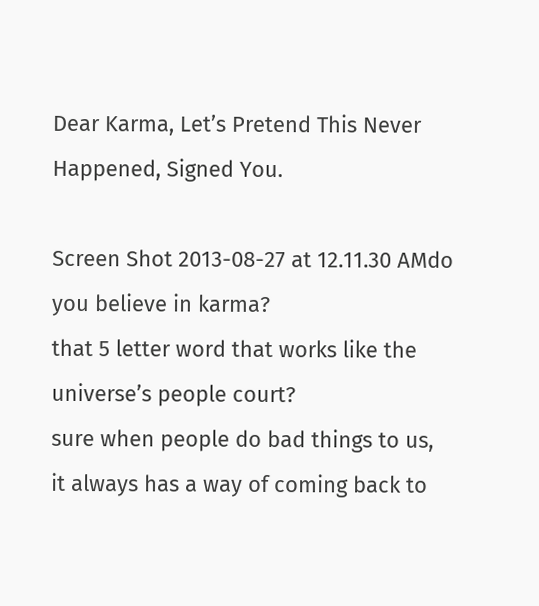Dear Karma, Let’s Pretend This Never Happened, Signed You.

Screen Shot 2013-08-27 at 12.11.30 AMdo you believe in karma?
that 5 letter word that works like the universe’s people court?
sure when people do bad things to us,
it always has a way of coming back to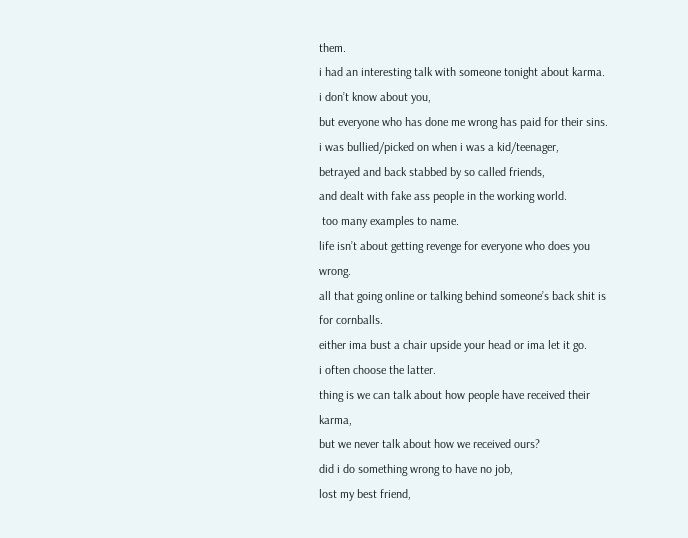them.
i had an interesting talk with someone tonight about karma.
i don’t know about you,
but everyone who has done me wrong has paid for their sins.
i was bullied/picked on when i was a kid/teenager,
betrayed and back stabbed by so called friends,
and dealt with fake ass people in the working world.
 too many examples to name.
life isn’t about getting revenge for everyone who does you wrong.
all that going online or talking behind someone’s back shit is for cornballs.
either ima bust a chair upside your head or ima let it go.
i often choose the latter.
thing is we can talk about how people have received their karma,
but we never talk about how we received ours?
did i do something wrong to have no job,
lost my best friend,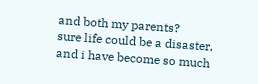and both my parents?
sure life could be a disaster,
and i have become so much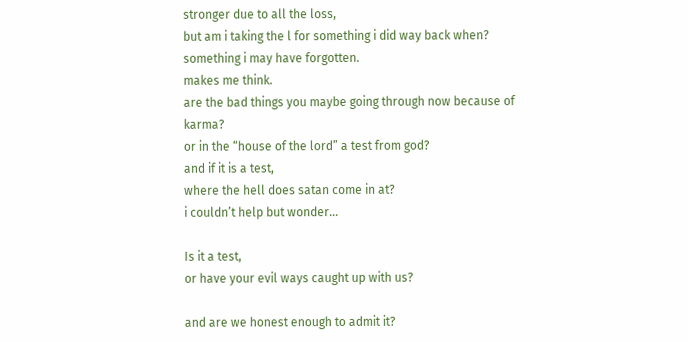stronger due to all the loss,
but am i taking the l for something i did way back when?
something i may have forgotten.
makes me think.
are the bad things you maybe going through now because of karma?
or in the “house of the lord” a test from god?
and if it is a test,
where the hell does satan come in at?
i couldn’t help but wonder…

Is it a test,
or have your evil ways caught up with us?

and are we honest enough to admit it?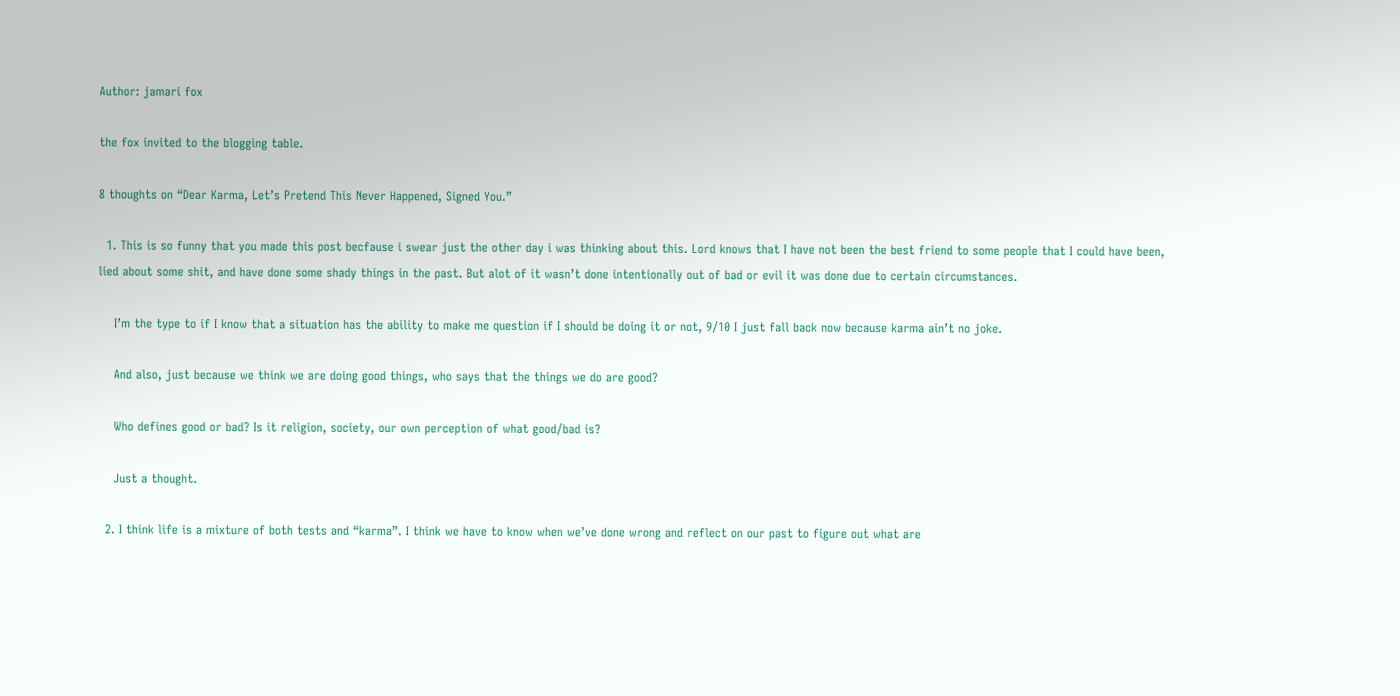Author: jamari fox

the fox invited to the blogging table.

8 thoughts on “Dear Karma, Let’s Pretend This Never Happened, Signed You.”

  1. This is so funny that you made this post becfause i swear just the other day i was thinking about this. Lord knows that I have not been the best friend to some people that I could have been, lied about some shit, and have done some shady things in the past. But alot of it wasn’t done intentionally out of bad or evil it was done due to certain circumstances.

    I’m the type to if I know that a situation has the ability to make me question if I should be doing it or not, 9/10 I just fall back now because karma ain’t no joke.

    And also, just because we think we are doing good things, who says that the things we do are good?

    Who defines good or bad? Is it religion, society, our own perception of what good/bad is?

    Just a thought.

  2. I think life is a mixture of both tests and “karma”. I think we have to know when we’ve done wrong and reflect on our past to figure out what are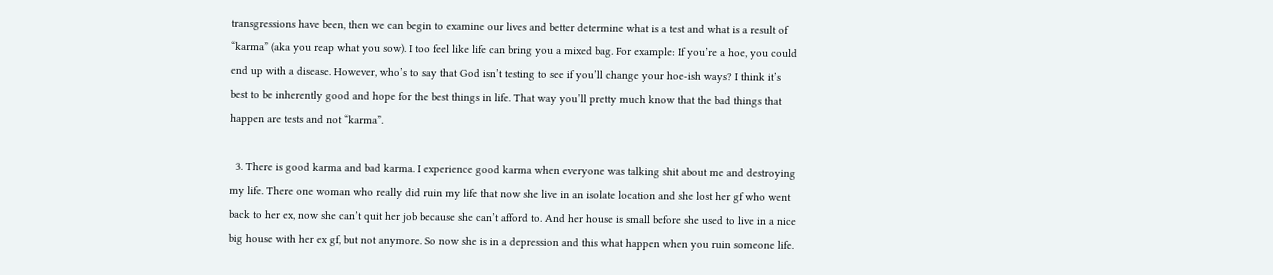transgressions have been, then we can begin to examine our lives and better determine what is a test and what is a result of “karma” (aka you reap what you sow). I too feel like life can bring you a mixed bag. For example: If you’re a hoe, you could end up with a disease. However, who’s to say that God isn’t testing to see if you’ll change your hoe-ish ways? I think it’s best to be inherently good and hope for the best things in life. That way you’ll pretty much know that the bad things that happen are tests and not “karma”.

  3. There is good karma and bad karma. I experience good karma when everyone was talking shit about me and destroying my life. There one woman who really did ruin my life that now she live in an isolate location and she lost her gf who went back to her ex, now she can’t quit her job because she can’t afford to. And her house is small before she used to live in a nice big house with her ex gf, but not anymore. So now she is in a depression and this what happen when you ruin someone life.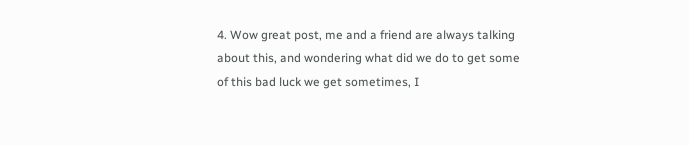4. Wow great post, me and a friend are always talking about this, and wondering what did we do to get some of this bad luck we get sometimes, I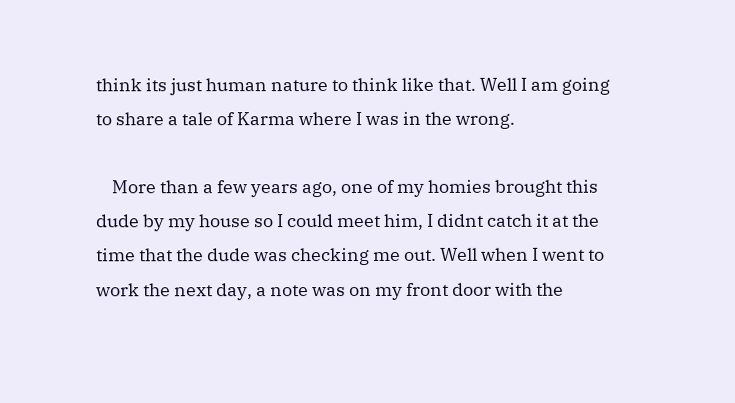think its just human nature to think like that. Well I am going to share a tale of Karma where I was in the wrong.

    More than a few years ago, one of my homies brought this dude by my house so I could meet him, I didnt catch it at the time that the dude was checking me out. Well when I went to work the next day, a note was on my front door with the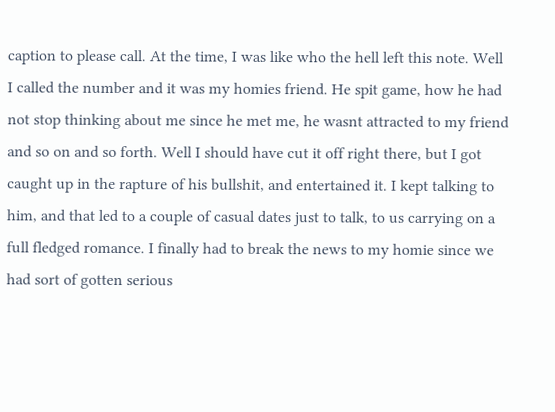caption to please call. At the time, I was like who the hell left this note. Well I called the number and it was my homies friend. He spit game, how he had not stop thinking about me since he met me, he wasnt attracted to my friend and so on and so forth. Well I should have cut it off right there, but I got caught up in the rapture of his bullshit, and entertained it. I kept talking to him, and that led to a couple of casual dates just to talk, to us carrying on a full fledged romance. I finally had to break the news to my homie since we had sort of gotten serious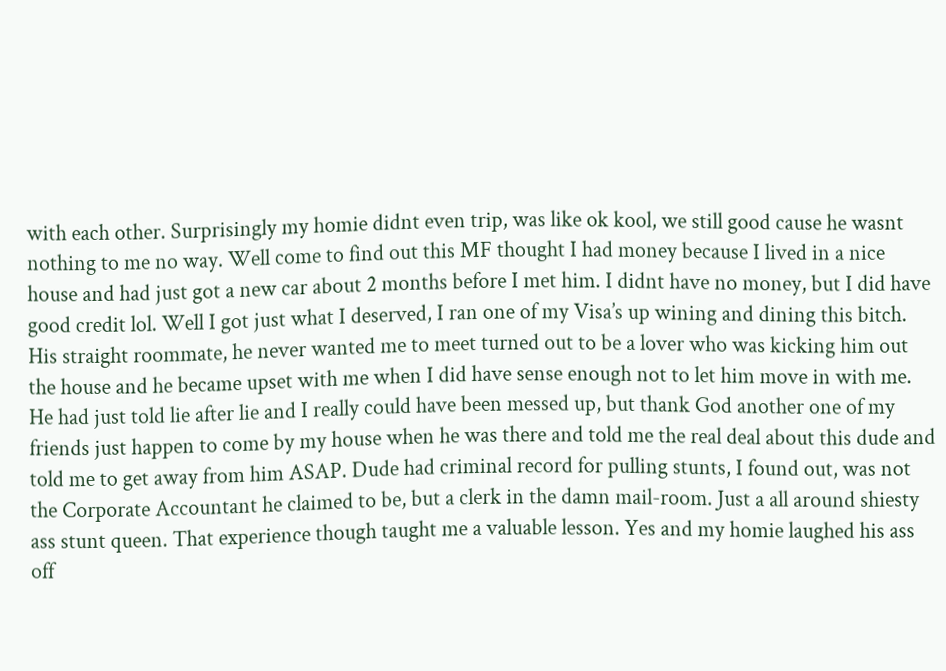with each other. Surprisingly my homie didnt even trip, was like ok kool, we still good cause he wasnt nothing to me no way. Well come to find out this MF thought I had money because I lived in a nice house and had just got a new car about 2 months before I met him. I didnt have no money, but I did have good credit lol. Well I got just what I deserved, I ran one of my Visa’s up wining and dining this bitch. His straight roommate, he never wanted me to meet turned out to be a lover who was kicking him out the house and he became upset with me when I did have sense enough not to let him move in with me. He had just told lie after lie and I really could have been messed up, but thank God another one of my friends just happen to come by my house when he was there and told me the real deal about this dude and told me to get away from him ASAP. Dude had criminal record for pulling stunts, I found out, was not the Corporate Accountant he claimed to be, but a clerk in the damn mail-room. Just a all around shiesty ass stunt queen. That experience though taught me a valuable lesson. Yes and my homie laughed his ass off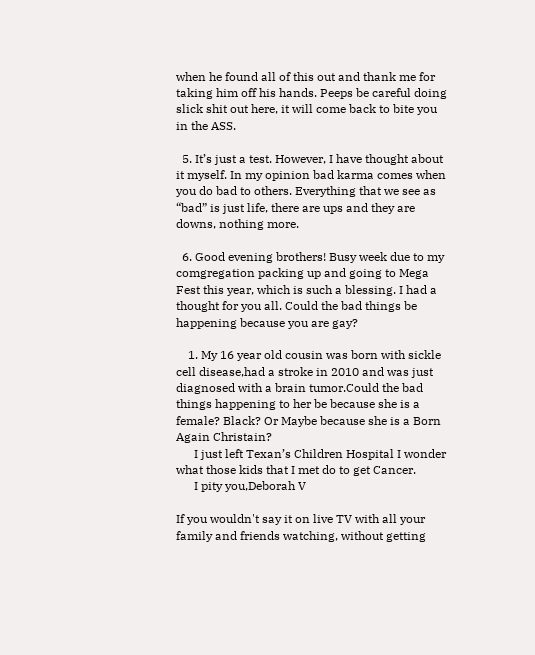when he found all of this out and thank me for taking him off his hands. Peeps be careful doing slick shit out here, it will come back to bite you in the ASS.

  5. It’s just a test. However, I have thought about it myself. In my opinion bad karma comes when you do bad to others. Everything that we see as “bad” is just life, there are ups and they are downs, nothing more.

  6. Good evening brothers! Busy week due to my comgregation packing up and going to Mega Fest this year, which is such a blessing. I had a thought for you all. Could the bad things be happening because you are gay?

    1. My 16 year old cousin was born with sickle cell disease,had a stroke in 2010 and was just diagnosed with a brain tumor.Could the bad things happening to her be because she is a female? Black? Or Maybe because she is a Born Again Christain?
      I just left Texan’s Children Hospital I wonder what those kids that I met do to get Cancer.
      I pity you,Deborah V

If you wouldn't say it on live TV with all your family and friends watching, without getting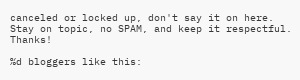canceled or locked up, don't say it on here. Stay on topic, no SPAM, and keep it respectful. Thanks!

%d bloggers like this: